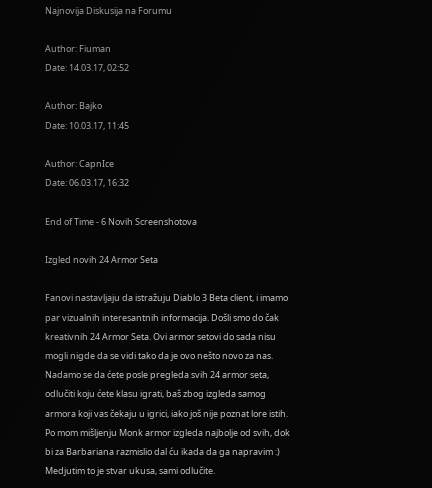Najnovija Diskusija na Forumu

Author: Fiuman
Date: 14.03.17, 02:52

Author: Bajko
Date: 10.03.17, 11:45

Author: CapnIce
Date: 06.03.17, 16:32

End of Time - 6 Novih Screenshotova

Izgled novih 24 Armor Seta

Fanovi nastavljaju da istražuju Diablo 3 Beta client, i imamo par vizualnih interesantnih informacija. Došli smo do čak kreativnih 24 Armor Seta. Ovi armor setovi do sada nisu mogli nigde da se vidi tako da je ovo nešto novo za nas. Nadamo se da ćete posle pregleda svih 24 armor seta, odlučiti koju ćete klasu igrati, baš zbog izgleda samog armora koji vas čekaju u igrici, iako još nije poznat lore istih. Po mom mišljenju Monk armor izgleda najbolje od svih, dok bi za Barbariana razmislio dal ću ikada da ga napravim :) Medjutim to je stvar ukusa, sami odlučite.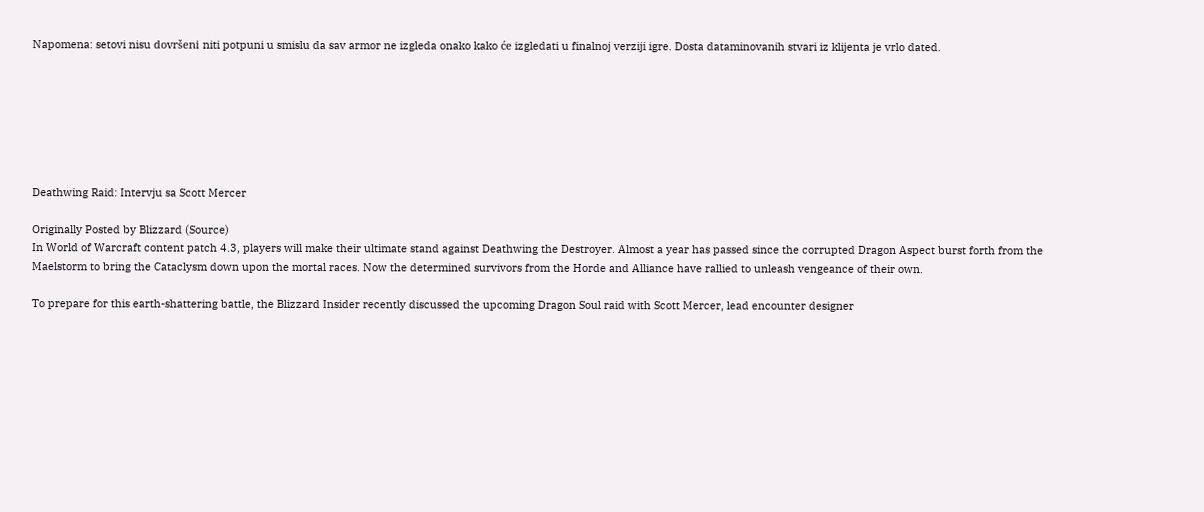Napomena: setovi nisu dovršeni niti potpuni u smislu da sav armor ne izgleda onako kako će izgledati u finalnoj verziji igre. Dosta dataminovanih stvari iz klijenta je vrlo dated.







Deathwing Raid: Intervju sa Scott Mercer

Originally Posted by Blizzard (Source)
In World of Warcraft content patch 4.3, players will make their ultimate stand against Deathwing the Destroyer. Almost a year has passed since the corrupted Dragon Aspect burst forth from the Maelstorm to bring the Cataclysm down upon the mortal races. Now the determined survivors from the Horde and Alliance have rallied to unleash vengeance of their own.

To prepare for this earth-shattering battle, the Blizzard Insider recently discussed the upcoming Dragon Soul raid with Scott Mercer, lead encounter designer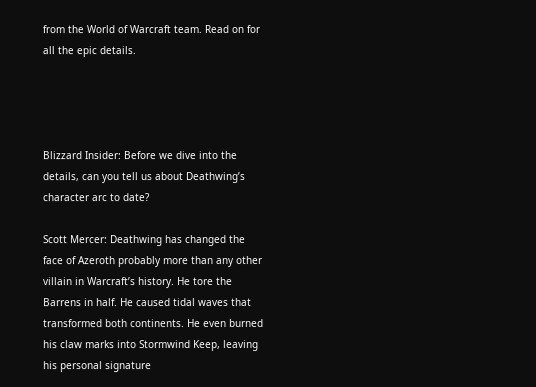from the World of Warcraft team. Read on for all the epic details.




Blizzard Insider: Before we dive into the details, can you tell us about Deathwing’s character arc to date?

Scott Mercer: Deathwing has changed the face of Azeroth probably more than any other villain in Warcraft’s history. He tore the Barrens in half. He caused tidal waves that transformed both continents. He even burned his claw marks into Stormwind Keep, leaving his personal signature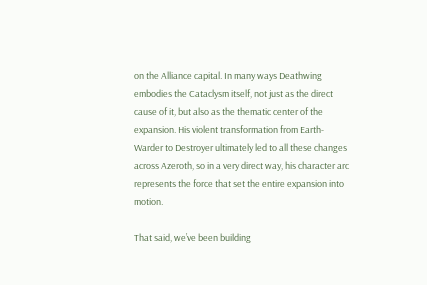on the Alliance capital. In many ways Deathwing embodies the Cataclysm itself, not just as the direct cause of it, but also as the thematic center of the expansion. His violent transformation from Earth-Warder to Destroyer ultimately led to all these changes across Azeroth, so in a very direct way, his character arc represents the force that set the entire expansion into motion.

That said, we’ve been building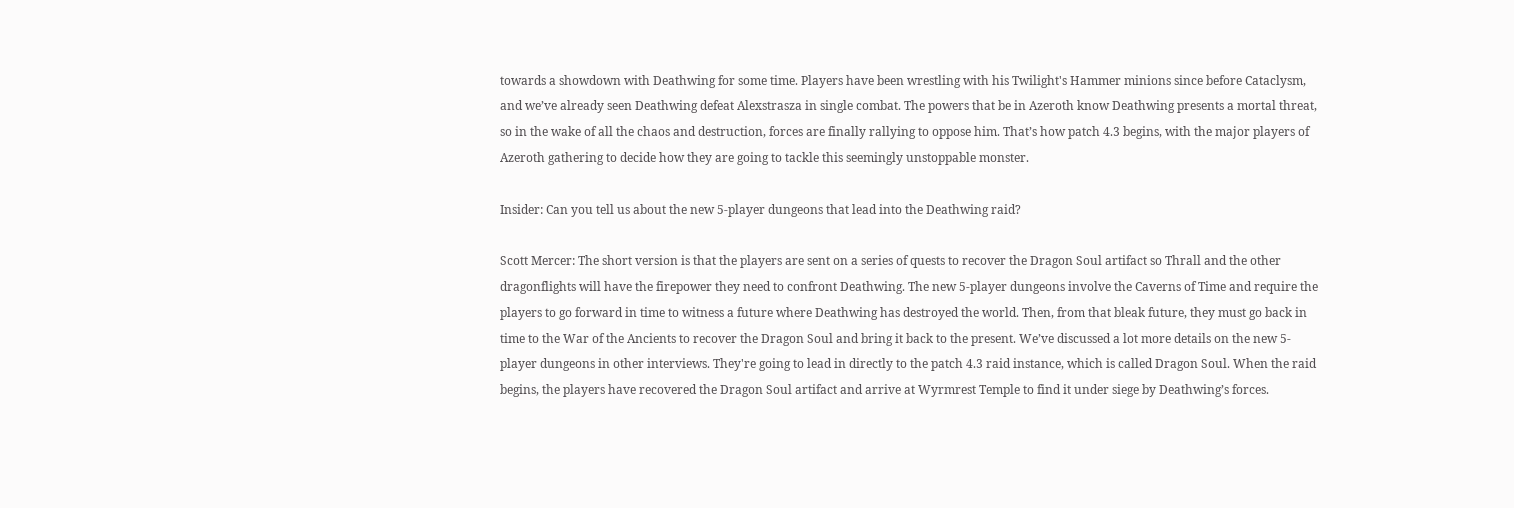towards a showdown with Deathwing for some time. Players have been wrestling with his Twilight's Hammer minions since before Cataclysm, and we’ve already seen Deathwing defeat Alexstrasza in single combat. The powers that be in Azeroth know Deathwing presents a mortal threat, so in the wake of all the chaos and destruction, forces are finally rallying to oppose him. That’s how patch 4.3 begins, with the major players of Azeroth gathering to decide how they are going to tackle this seemingly unstoppable monster.

Insider: Can you tell us about the new 5-player dungeons that lead into the Deathwing raid?

Scott Mercer: The short version is that the players are sent on a series of quests to recover the Dragon Soul artifact so Thrall and the other dragonflights will have the firepower they need to confront Deathwing. The new 5-player dungeons involve the Caverns of Time and require the players to go forward in time to witness a future where Deathwing has destroyed the world. Then, from that bleak future, they must go back in time to the War of the Ancients to recover the Dragon Soul and bring it back to the present. We’ve discussed a lot more details on the new 5-player dungeons in other interviews. They're going to lead in directly to the patch 4.3 raid instance, which is called Dragon Soul. When the raid begins, the players have recovered the Dragon Soul artifact and arrive at Wyrmrest Temple to find it under siege by Deathwing’s forces.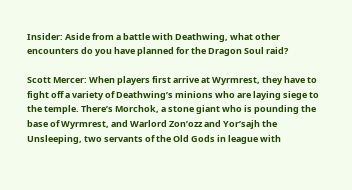Insider: Aside from a battle with Deathwing, what other encounters do you have planned for the Dragon Soul raid?

Scott Mercer: When players first arrive at Wyrmrest, they have to fight off a variety of Deathwing’s minions who are laying siege to the temple. There’s Morchok, a stone giant who is pounding the base of Wyrmrest, and Warlord Zon’ozz and Yor’sajh the Unsleeping, two servants of the Old Gods in league with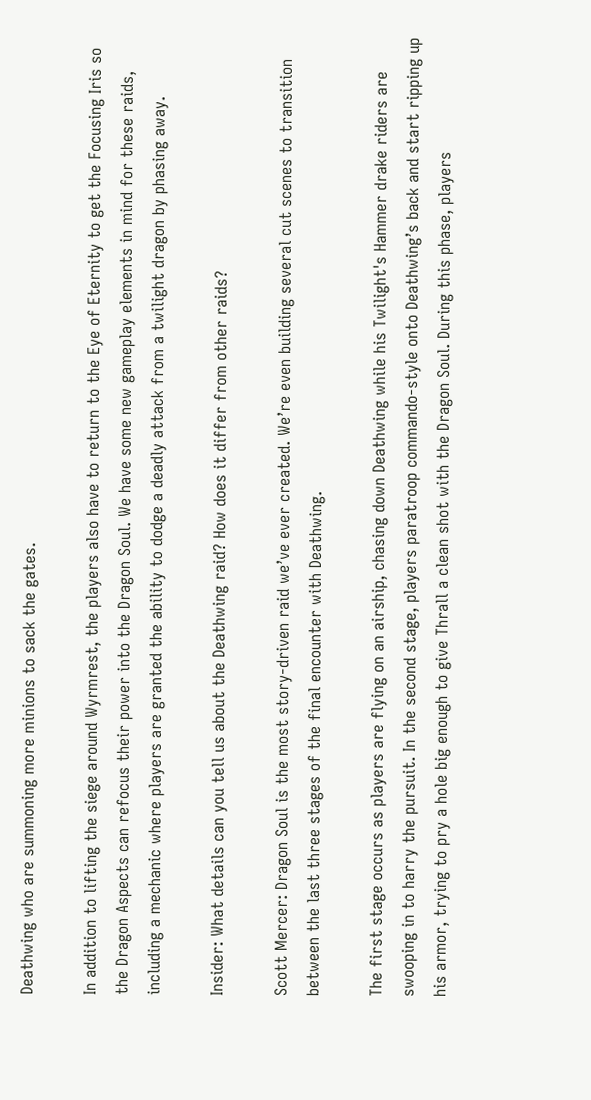Deathwing who are summoning more minions to sack the gates.

In addition to lifting the siege around Wyrmrest, the players also have to return to the Eye of Eternity to get the Focusing Iris so the Dragon Aspects can refocus their power into the Dragon Soul. We have some new gameplay elements in mind for these raids, including a mechanic where players are granted the ability to dodge a deadly attack from a twilight dragon by phasing away.

Insider: What details can you tell us about the Deathwing raid? How does it differ from other raids?

Scott Mercer: Dragon Soul is the most story-driven raid we’ve ever created. We’re even building several cut scenes to transition between the last three stages of the final encounter with Deathwing.

The first stage occurs as players are flying on an airship, chasing down Deathwing while his Twilight's Hammer drake riders are swooping in to harry the pursuit. In the second stage, players paratroop commando-style onto Deathwing’s back and start ripping up his armor, trying to pry a hole big enough to give Thrall a clean shot with the Dragon Soul. During this phase, players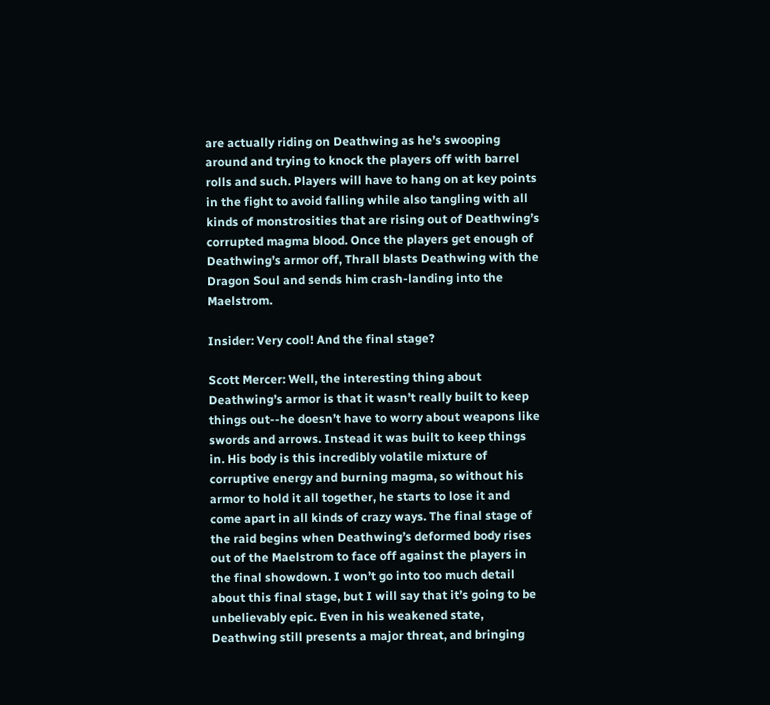are actually riding on Deathwing as he’s swooping around and trying to knock the players off with barrel rolls and such. Players will have to hang on at key points in the fight to avoid falling while also tangling with all kinds of monstrosities that are rising out of Deathwing’s corrupted magma blood. Once the players get enough of Deathwing’s armor off, Thrall blasts Deathwing with the Dragon Soul and sends him crash-landing into the Maelstrom.

Insider: Very cool! And the final stage?

Scott Mercer: Well, the interesting thing about Deathwing’s armor is that it wasn’t really built to keep things out--he doesn’t have to worry about weapons like swords and arrows. Instead it was built to keep things in. His body is this incredibly volatile mixture of corruptive energy and burning magma, so without his armor to hold it all together, he starts to lose it and come apart in all kinds of crazy ways. The final stage of the raid begins when Deathwing’s deformed body rises out of the Maelstrom to face off against the players in the final showdown. I won’t go into too much detail about this final stage, but I will say that it’s going to be unbelievably epic. Even in his weakened state, Deathwing still presents a major threat, and bringing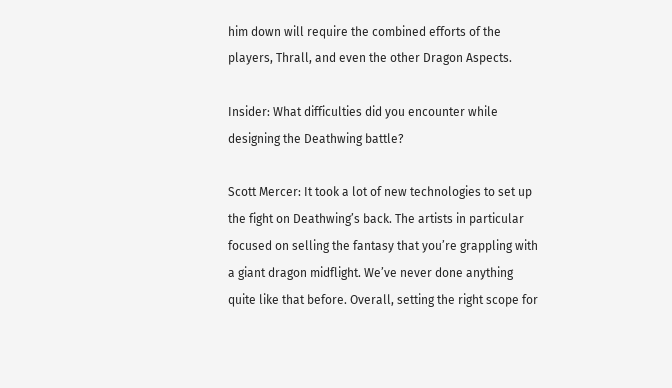him down will require the combined efforts of the players, Thrall, and even the other Dragon Aspects.

Insider: What difficulties did you encounter while designing the Deathwing battle?

Scott Mercer: It took a lot of new technologies to set up the fight on Deathwing’s back. The artists in particular focused on selling the fantasy that you’re grappling with a giant dragon midflight. We’ve never done anything quite like that before. Overall, setting the right scope for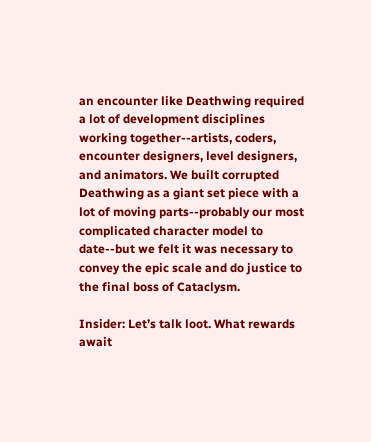an encounter like Deathwing required a lot of development disciplines working together--artists, coders, encounter designers, level designers, and animators. We built corrupted Deathwing as a giant set piece with a lot of moving parts--probably our most complicated character model to date--but we felt it was necessary to convey the epic scale and do justice to the final boss of Cataclysm.

Insider: Let’s talk loot. What rewards await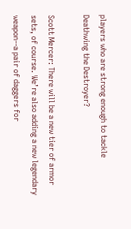players who are strong enough to tackle Deathwing the Destroyer?

Scott Mercer: There will be a new tier of armor sets, of course. We’re also adding a new legendary weapon--a pair of daggers for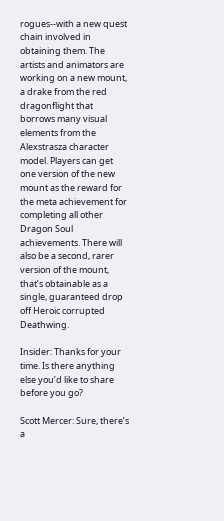rogues--with a new quest chain involved in obtaining them. The artists and animators are working on a new mount, a drake from the red dragonflight that borrows many visual elements from the Alexstrasza character model. Players can get one version of the new mount as the reward for the meta achievement for completing all other Dragon Soul achievements. There will also be a second, rarer version of the mount, that’s obtainable as a single, guaranteed drop off Heroic corrupted Deathwing.

Insider: Thanks for your time. Is there anything else you’d like to share before you go?

Scott Mercer: Sure, there’s a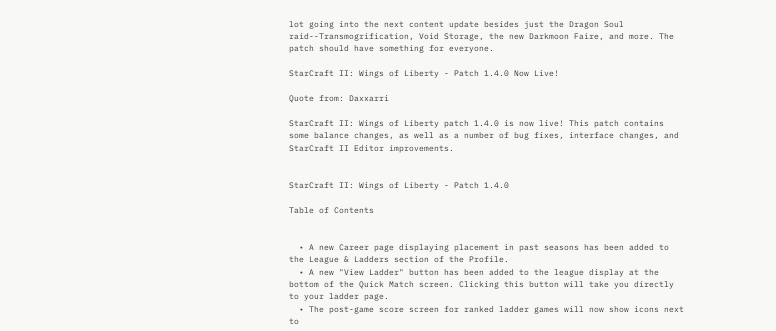lot going into the next content update besides just the Dragon Soul raid--Transmogrification, Void Storage, the new Darkmoon Faire, and more. The patch should have something for everyone.

StarCraft II: Wings of Liberty - Patch 1.4.0 Now Live!

Quote from: Daxxarri

StarCraft II: Wings of Liberty patch 1.4.0 is now live! This patch contains some balance changes, as well as a number of bug fixes, interface changes, and StarCraft II Editor improvements.


StarCraft II: Wings of Liberty - Patch 1.4.0

Table of Contents


  • A new Career page displaying placement in past seasons has been added to the League & Ladders section of the Profile.
  • A new "View Ladder" button has been added to the league display at the bottom of the Quick Match screen. Clicking this button will take you directly to your ladder page.
  • The post-game score screen for ranked ladder games will now show icons next to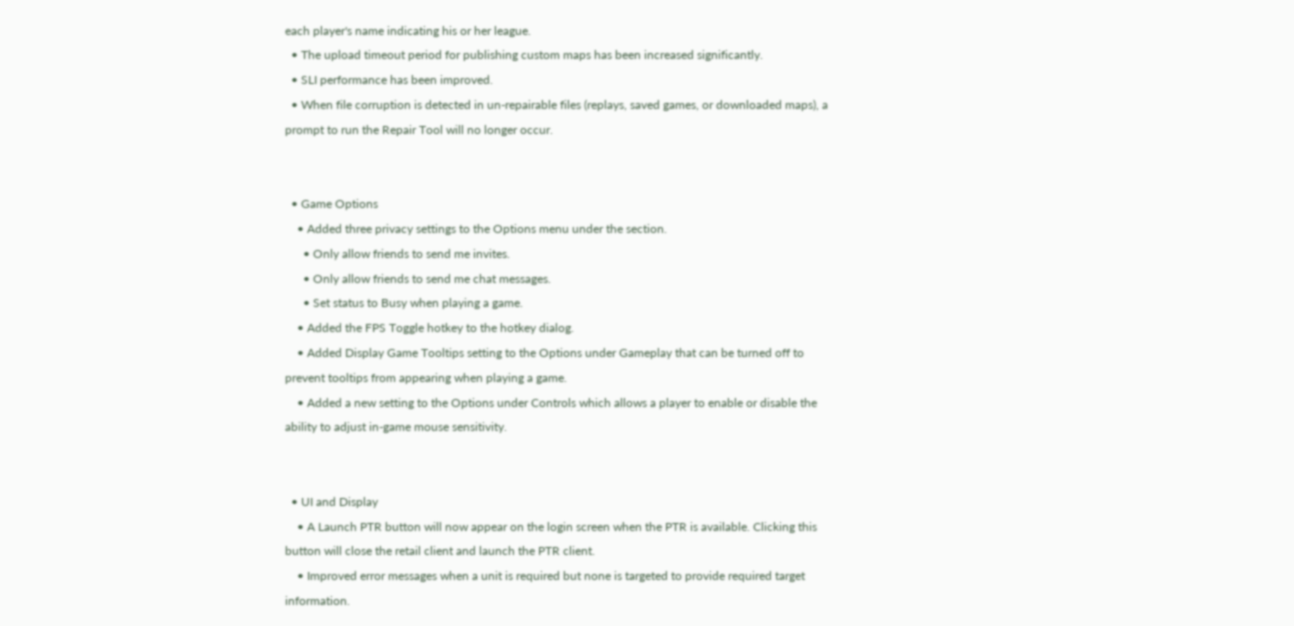each player's name indicating his or her league.
  • The upload timeout period for publishing custom maps has been increased significantly.
  • SLI performance has been improved.
  • When file corruption is detected in un-repairable files (replays, saved games, or downloaded maps), a prompt to run the Repair Tool will no longer occur.


  • Game Options
    • Added three privacy settings to the Options menu under the section.
      • Only allow friends to send me invites.
      • Only allow friends to send me chat messages.
      • Set status to Busy when playing a game.
    • Added the FPS Toggle hotkey to the hotkey dialog.
    • Added Display Game Tooltips setting to the Options under Gameplay that can be turned off to prevent tooltips from appearing when playing a game.
    • Added a new setting to the Options under Controls which allows a player to enable or disable the ability to adjust in-game mouse sensitivity.


  • UI and Display
    • A Launch PTR button will now appear on the login screen when the PTR is available. Clicking this button will close the retail client and launch the PTR client.
    • Improved error messages when a unit is required but none is targeted to provide required target information.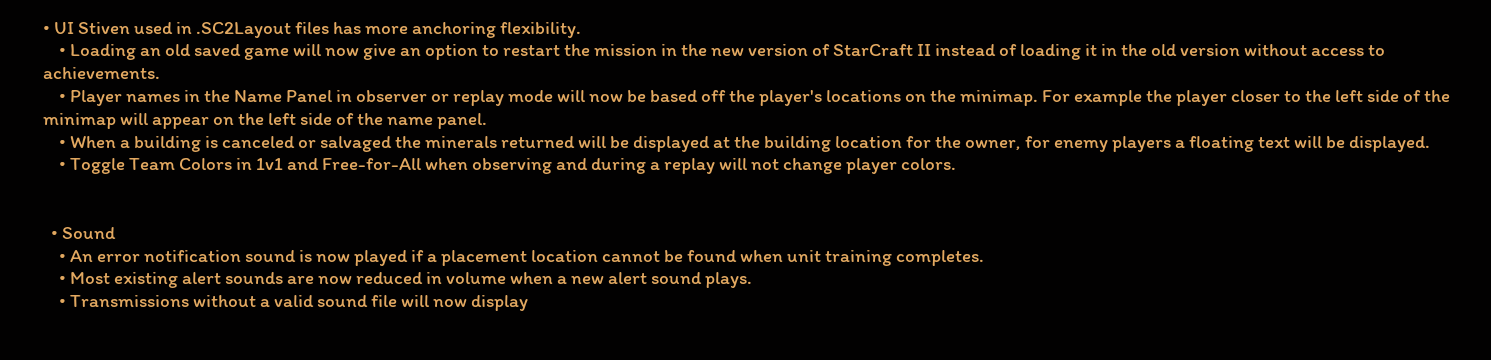• UI Stiven used in .SC2Layout files has more anchoring flexibility.
    • Loading an old saved game will now give an option to restart the mission in the new version of StarCraft II instead of loading it in the old version without access to achievements.
    • Player names in the Name Panel in observer or replay mode will now be based off the player's locations on the minimap. For example the player closer to the left side of the minimap will appear on the left side of the name panel.
    • When a building is canceled or salvaged the minerals returned will be displayed at the building location for the owner, for enemy players a floating text will be displayed.
    • Toggle Team Colors in 1v1 and Free-for-All when observing and during a replay will not change player colors.


  • Sound
    • An error notification sound is now played if a placement location cannot be found when unit training completes.
    • Most existing alert sounds are now reduced in volume when a new alert sound plays.
    • Transmissions without a valid sound file will now display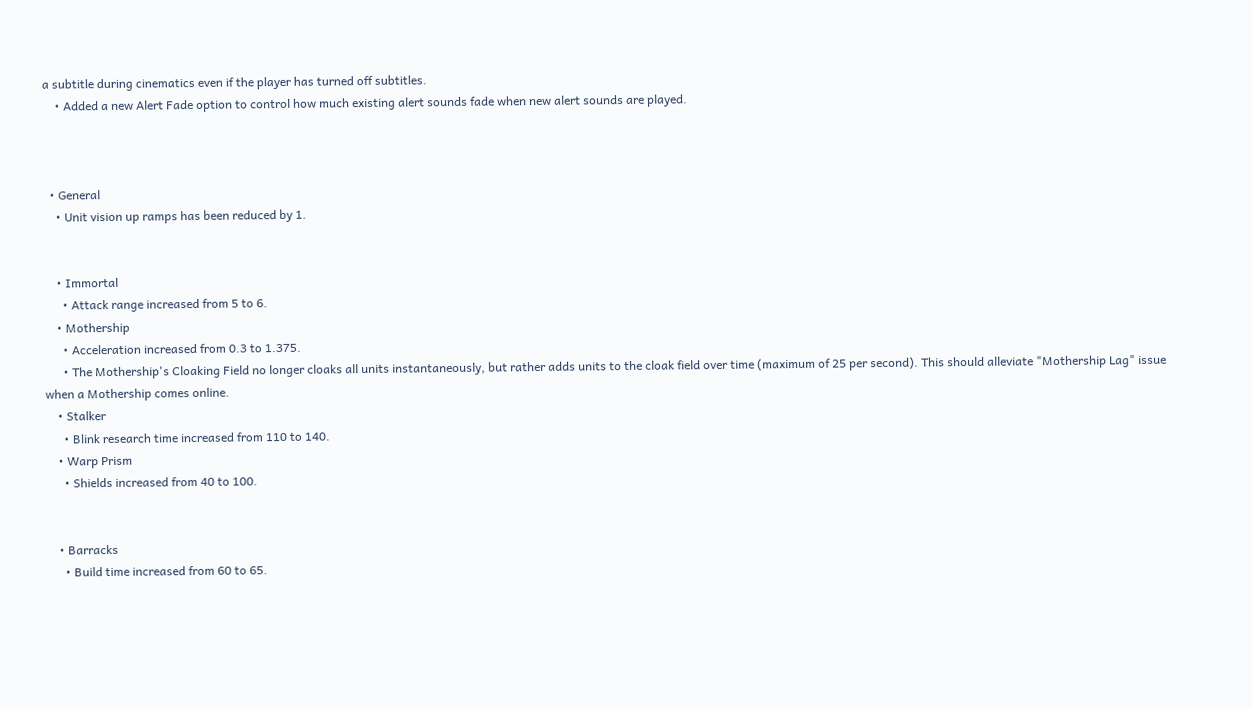a subtitle during cinematics even if the player has turned off subtitles.
    • Added a new Alert Fade option to control how much existing alert sounds fade when new alert sounds are played.



  • General
    • Unit vision up ramps has been reduced by 1.


    • Immortal
      • Attack range increased from 5 to 6.
    • Mothership
      • Acceleration increased from 0.3 to 1.375.
      • The Mothership's Cloaking Field no longer cloaks all units instantaneously, but rather adds units to the cloak field over time (maximum of 25 per second). This should alleviate "Mothership Lag" issue when a Mothership comes online.
    • Stalker
      • Blink research time increased from 110 to 140.
    • Warp Prism
      • Shields increased from 40 to 100.


    • Barracks
      • Build time increased from 60 to 65.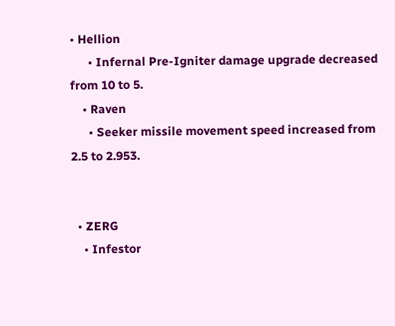• Hellion
      • Infernal Pre-Igniter damage upgrade decreased from 10 to 5.
    • Raven
      • Seeker missile movement speed increased from 2.5 to 2.953.


  • ZERG
    • Infestor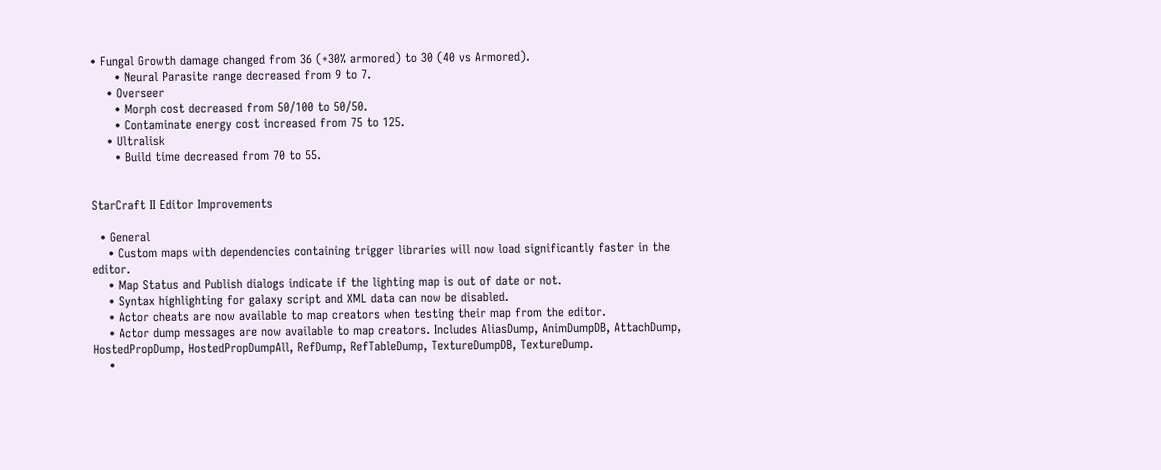• Fungal Growth damage changed from 36 (+30% armored) to 30 (40 vs Armored).
      • Neural Parasite range decreased from 9 to 7.
    • Overseer
      • Morph cost decreased from 50/100 to 50/50.
      • Contaminate energy cost increased from 75 to 125.
    • Ultralisk
      • Build time decreased from 70 to 55.


StarCraft II Editor Improvements

  • General
    • Custom maps with dependencies containing trigger libraries will now load significantly faster in the editor.
    • Map Status and Publish dialogs indicate if the lighting map is out of date or not.
    • Syntax highlighting for galaxy script and XML data can now be disabled.
    • Actor cheats are now available to map creators when testing their map from the editor.
    • Actor dump messages are now available to map creators. Includes AliasDump, AnimDumpDB, AttachDump, HostedPropDump, HostedPropDumpAll, RefDump, RefTableDump, TextureDumpDB, TextureDump.
    •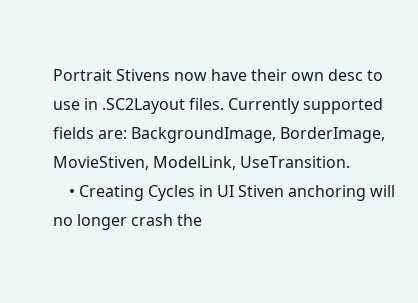Portrait Stivens now have their own desc to use in .SC2Layout files. Currently supported fields are: BackgroundImage, BorderImage, MovieStiven, ModelLink, UseTransition.
    • Creating Cycles in UI Stiven anchoring will no longer crash the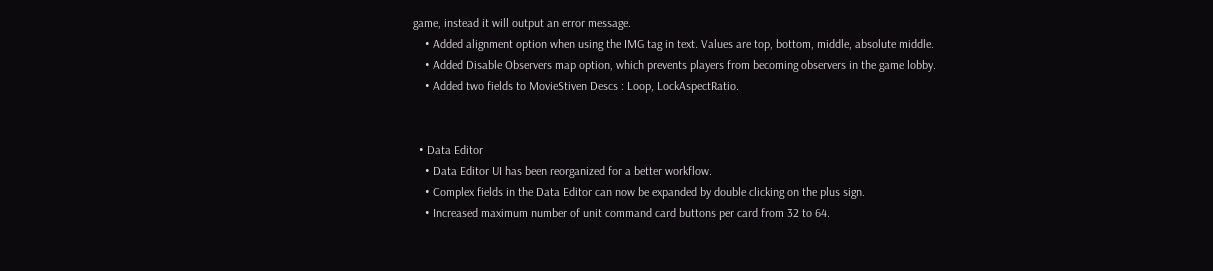game, instead it will output an error message.
    • Added alignment option when using the IMG tag in text. Values are top, bottom, middle, absolute middle.
    • Added Disable Observers map option, which prevents players from becoming observers in the game lobby.
    • Added two fields to MovieStiven Descs : Loop, LockAspectRatio.


  • Data Editor
    • Data Editor UI has been reorganized for a better workflow.
    • Complex fields in the Data Editor can now be expanded by double clicking on the plus sign.
    • Increased maximum number of unit command card buttons per card from 32 to 64.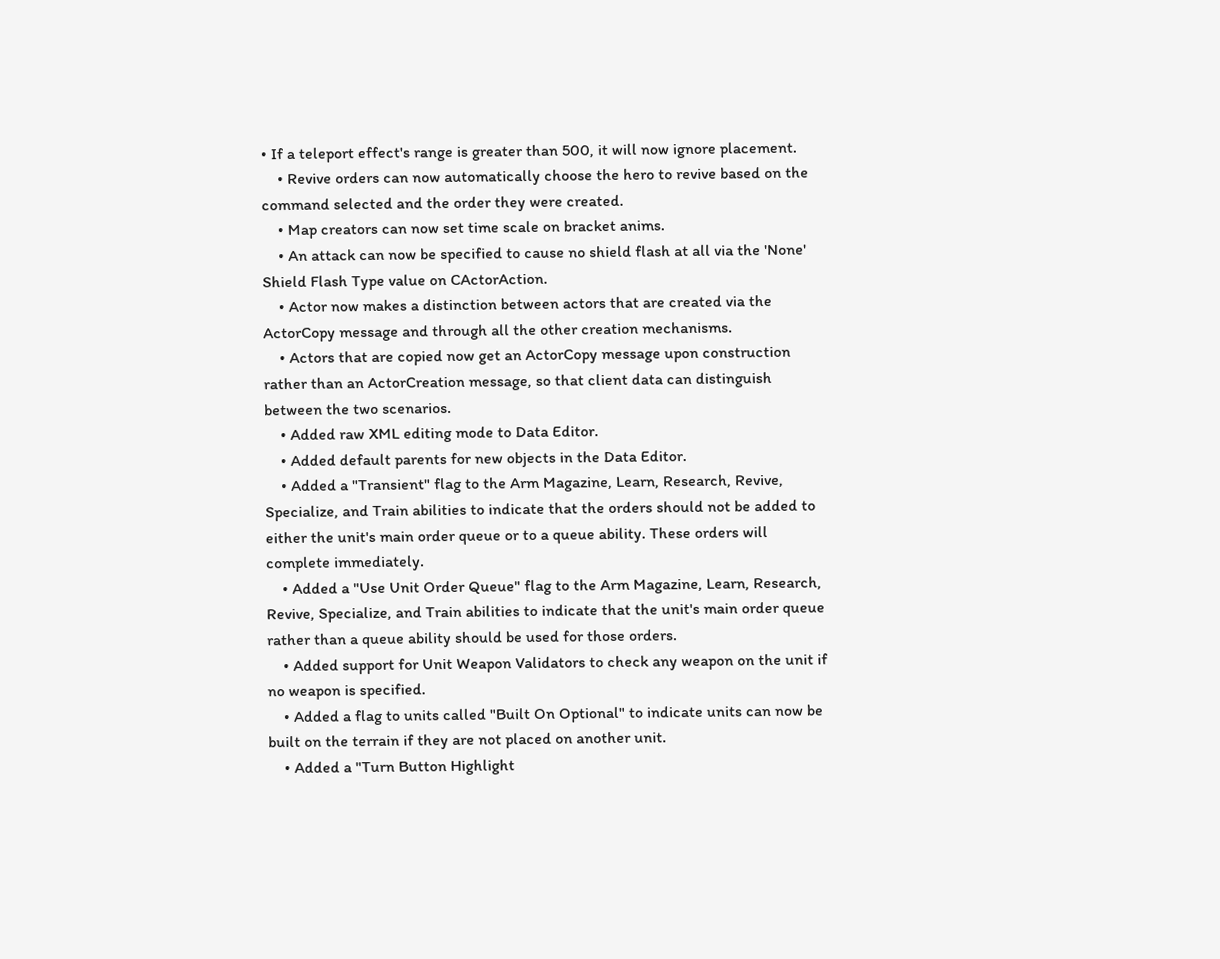• If a teleport effect's range is greater than 500, it will now ignore placement.
    • Revive orders can now automatically choose the hero to revive based on the command selected and the order they were created.
    • Map creators can now set time scale on bracket anims.
    • An attack can now be specified to cause no shield flash at all via the 'None' Shield Flash Type value on CActorAction.
    • Actor now makes a distinction between actors that are created via the ActorCopy message and through all the other creation mechanisms.
    • Actors that are copied now get an ActorCopy message upon construction rather than an ActorCreation message, so that client data can distinguish between the two scenarios.
    • Added raw XML editing mode to Data Editor.
    • Added default parents for new objects in the Data Editor.
    • Added a "Transient" flag to the Arm Magazine, Learn, Research, Revive, Specialize, and Train abilities to indicate that the orders should not be added to either the unit's main order queue or to a queue ability. These orders will complete immediately.
    • Added a "Use Unit Order Queue" flag to the Arm Magazine, Learn, Research, Revive, Specialize, and Train abilities to indicate that the unit's main order queue rather than a queue ability should be used for those orders.
    • Added support for Unit Weapon Validators to check any weapon on the unit if no weapon is specified.
    • Added a flag to units called "Built On Optional" to indicate units can now be built on the terrain if they are not placed on another unit.
    • Added a "Turn Button Highlight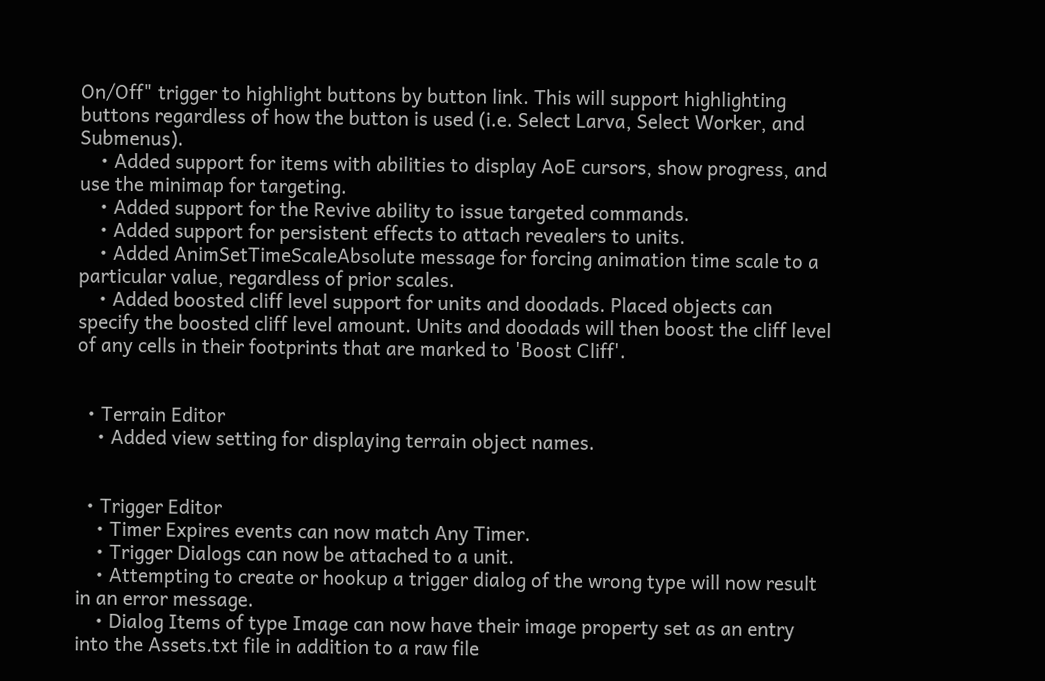On/Off" trigger to highlight buttons by button link. This will support highlighting buttons regardless of how the button is used (i.e. Select Larva, Select Worker, and Submenus).
    • Added support for items with abilities to display AoE cursors, show progress, and use the minimap for targeting.
    • Added support for the Revive ability to issue targeted commands.
    • Added support for persistent effects to attach revealers to units.
    • Added AnimSetTimeScaleAbsolute message for forcing animation time scale to a particular value, regardless of prior scales.
    • Added boosted cliff level support for units and doodads. Placed objects can specify the boosted cliff level amount. Units and doodads will then boost the cliff level of any cells in their footprints that are marked to 'Boost Cliff'.


  • Terrain Editor
    • Added view setting for displaying terrain object names.


  • Trigger Editor
    • Timer Expires events can now match Any Timer.
    • Trigger Dialogs can now be attached to a unit.
    • Attempting to create or hookup a trigger dialog of the wrong type will now result in an error message.
    • Dialog Items of type Image can now have their image property set as an entry into the Assets.txt file in addition to a raw file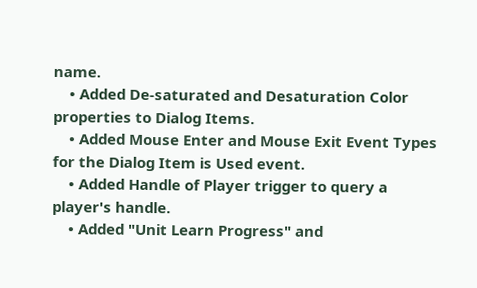name.
    • Added De-saturated and Desaturation Color properties to Dialog Items.
    • Added Mouse Enter and Mouse Exit Event Types for the Dialog Item is Used event.
    • Added Handle of Player trigger to query a player's handle.
    • Added "Unit Learn Progress" and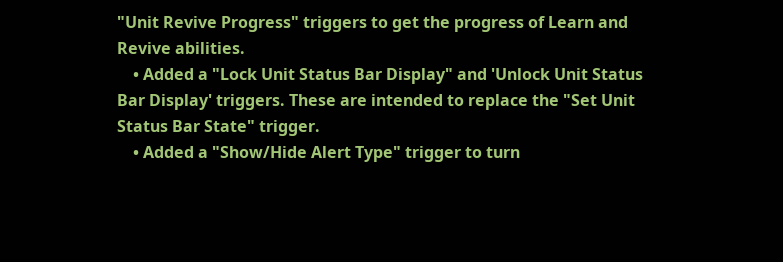"Unit Revive Progress" triggers to get the progress of Learn and Revive abilities.
    • Added a "Lock Unit Status Bar Display" and 'Unlock Unit Status Bar Display' triggers. These are intended to replace the "Set Unit Status Bar State" trigger.
    • Added a "Show/Hide Alert Type" trigger to turn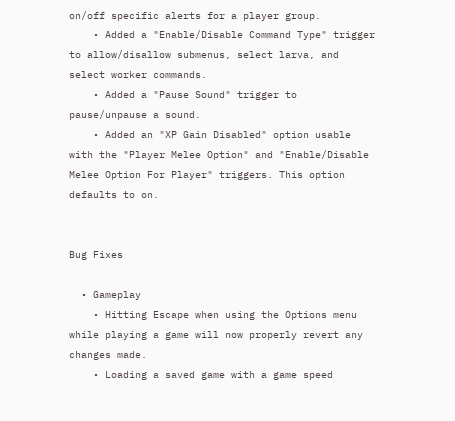on/off specific alerts for a player group.
    • Added a "Enable/Disable Command Type" trigger to allow/disallow submenus, select larva, and select worker commands.
    • Added a "Pause Sound" trigger to pause/unpause a sound.
    • Added an "XP Gain Disabled" option usable with the "Player Melee Option" and "Enable/Disable Melee Option For Player" triggers. This option defaults to on.


Bug Fixes

  • Gameplay
    • Hitting Escape when using the Options menu while playing a game will now properly revert any changes made.
    • Loading a saved game with a game speed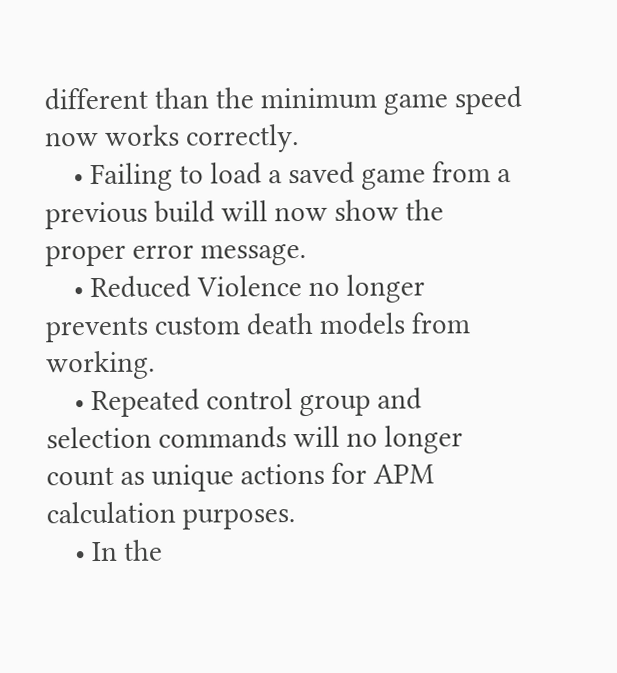different than the minimum game speed now works correctly.
    • Failing to load a saved game from a previous build will now show the proper error message.
    • Reduced Violence no longer prevents custom death models from working.
    • Repeated control group and selection commands will no longer count as unique actions for APM calculation purposes.
    • In the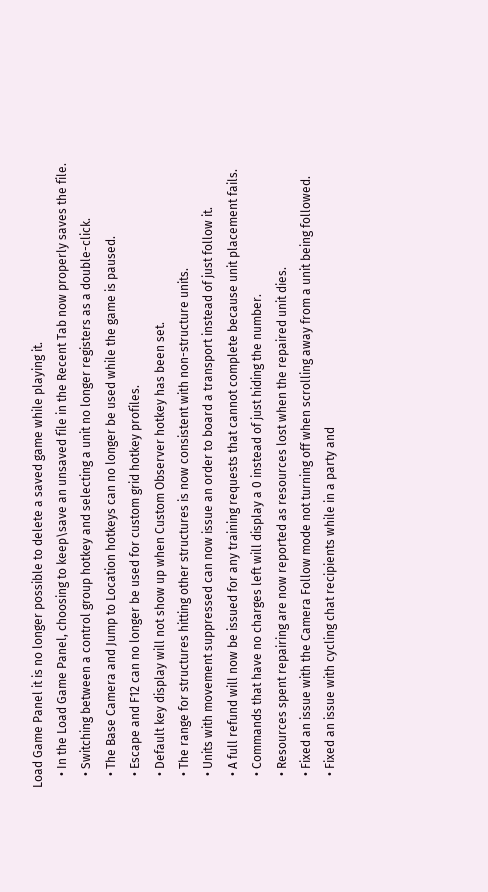Load Game Panel it is no longer possible to delete a saved game while playing it.
    • In the Load Game Panel, choosing to keep\save an unsaved file in the Recent Tab now properly saves the file.
    • Switching between a control group hotkey and selecting a unit no longer registers as a double-click.
    • The Base Camera and Jump to Location hotkeys can no longer be used while the game is paused.
    • Escape and F12 can no longer be used for custom grid hotkey profiles.
    • Default key display will not show up when Custom Observer hotkey has been set.
    • The range for structures hitting other structures is now consistent with non-structure units.
    • Units with movement suppressed can now issue an order to board a transport instead of just follow it.
    • A full refund will now be issued for any training requests that cannot complete because unit placement fails.
    • Commands that have no charges left will display a 0 instead of just hiding the number.
    • Resources spent repairing are now reported as resources lost when the repaired unit dies.
    • Fixed an issue with the Camera Follow mode not turning off when scrolling away from a unit being followed.
    • Fixed an issue with cycling chat recipients while in a party and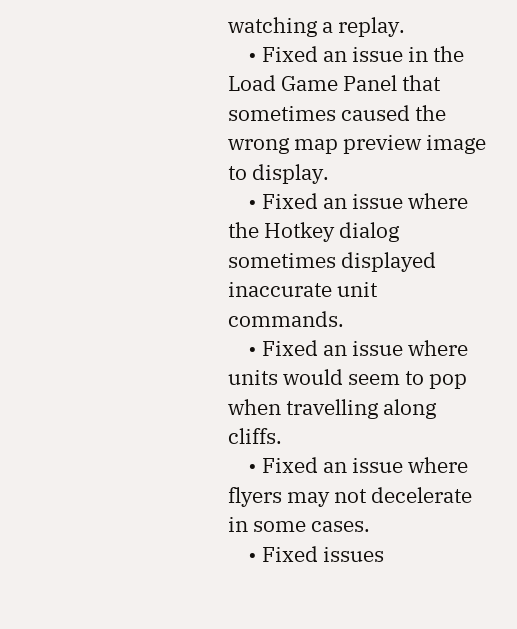watching a replay.
    • Fixed an issue in the Load Game Panel that sometimes caused the wrong map preview image to display.
    • Fixed an issue where the Hotkey dialog sometimes displayed inaccurate unit commands.
    • Fixed an issue where units would seem to pop when travelling along cliffs.
    • Fixed an issue where flyers may not decelerate in some cases.
    • Fixed issues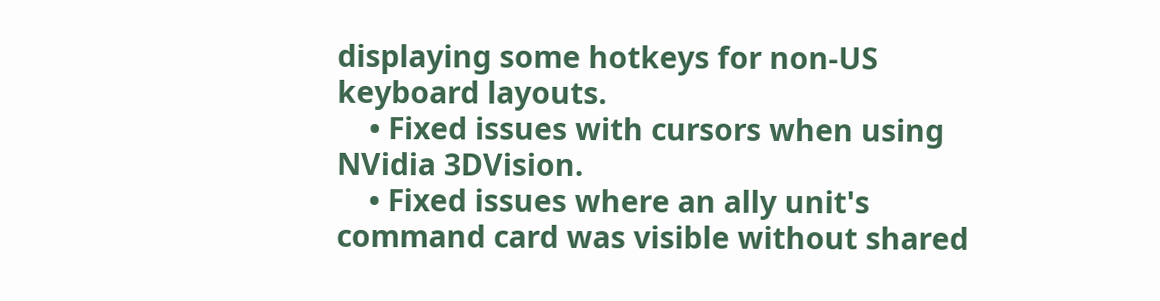displaying some hotkeys for non-US keyboard layouts.
    • Fixed issues with cursors when using NVidia 3DVision.
    • Fixed issues where an ally unit's command card was visible without shared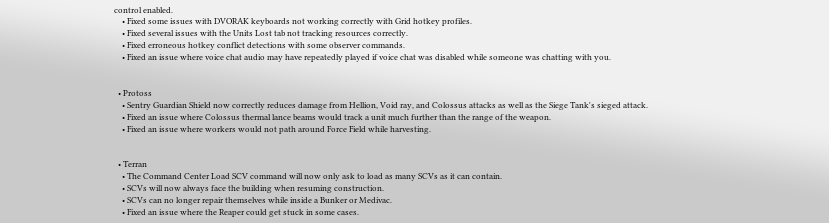control enabled.
    • Fixed some issues with DVORAK keyboards not working correctly with Grid hotkey profiles.
    • Fixed several issues with the Units Lost tab not tracking resources correctly.
    • Fixed erroneous hotkey conflict detections with some observer commands.
    • Fixed an issue where voice chat audio may have repeatedly played if voice chat was disabled while someone was chatting with you.


  • Protoss
    • Sentry Guardian Shield now correctly reduces damage from Hellion, Void ray, and Colossus attacks as well as the Siege Tank's sieged attack.
    • Fixed an issue where Colossus thermal lance beams would track a unit much further than the range of the weapon.
    • Fixed an issue where workers would not path around Force Field while harvesting.


  • Terran
    • The Command Center Load SCV command will now only ask to load as many SCVs as it can contain.
    • SCVs will now always face the building when resuming construction.
    • SCVs can no longer repair themselves while inside a Bunker or Medivac.
    • Fixed an issue where the Reaper could get stuck in some cases.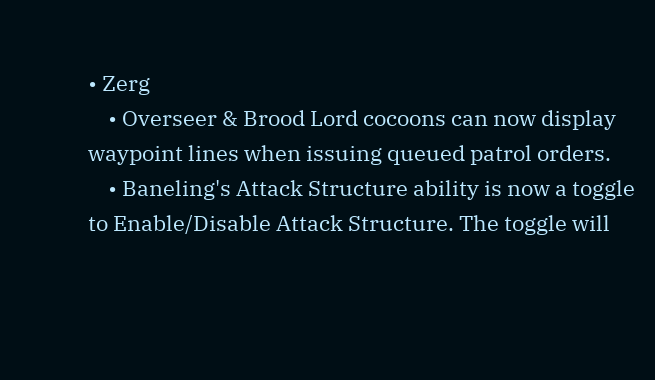• Zerg
    • Overseer & Brood Lord cocoons can now display waypoint lines when issuing queued patrol orders.
    • Baneling's Attack Structure ability is now a toggle to Enable/Disable Attack Structure. The toggle will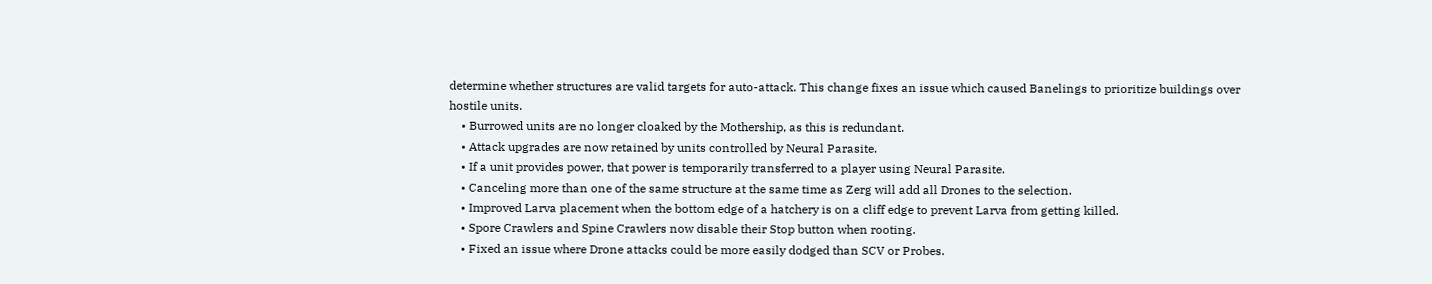determine whether structures are valid targets for auto-attack. This change fixes an issue which caused Banelings to prioritize buildings over hostile units.
    • Burrowed units are no longer cloaked by the Mothership, as this is redundant.
    • Attack upgrades are now retained by units controlled by Neural Parasite.
    • If a unit provides power, that power is temporarily transferred to a player using Neural Parasite.
    • Canceling more than one of the same structure at the same time as Zerg will add all Drones to the selection.
    • Improved Larva placement when the bottom edge of a hatchery is on a cliff edge to prevent Larva from getting killed.
    • Spore Crawlers and Spine Crawlers now disable their Stop button when rooting.
    • Fixed an issue where Drone attacks could be more easily dodged than SCV or Probes.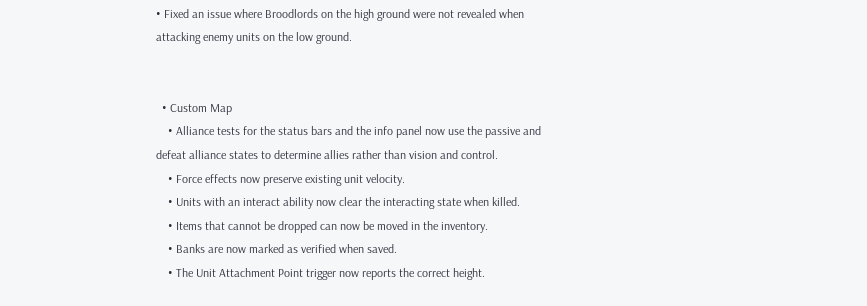• Fixed an issue where Broodlords on the high ground were not revealed when attacking enemy units on the low ground.


  • Custom Map
    • Alliance tests for the status bars and the info panel now use the passive and defeat alliance states to determine allies rather than vision and control.
    • Force effects now preserve existing unit velocity.
    • Units with an interact ability now clear the interacting state when killed.
    • Items that cannot be dropped can now be moved in the inventory.
    • Banks are now marked as verified when saved.
    • The Unit Attachment Point trigger now reports the correct height.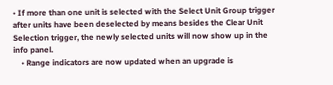• If more than one unit is selected with the Select Unit Group trigger after units have been deselected by means besides the Clear Unit Selection trigger, the newly selected units will now show up in the info panel.
    • Range indicators are now updated when an upgrade is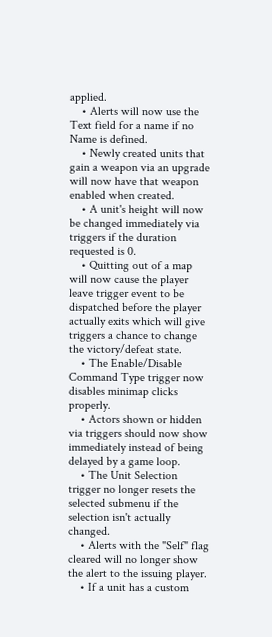applied.
    • Alerts will now use the Text field for a name if no Name is defined.
    • Newly created units that gain a weapon via an upgrade will now have that weapon enabled when created.
    • A unit's height will now be changed immediately via triggers if the duration requested is 0.
    • Quitting out of a map will now cause the player leave trigger event to be dispatched before the player actually exits which will give triggers a chance to change the victory/defeat state.
    • The Enable/Disable Command Type trigger now disables minimap clicks properly.
    • Actors shown or hidden via triggers should now show immediately instead of being delayed by a game loop.
    • The Unit Selection trigger no longer resets the selected submenu if the selection isn't actually changed.
    • Alerts with the "Self" flag cleared will no longer show the alert to the issuing player.
    • If a unit has a custom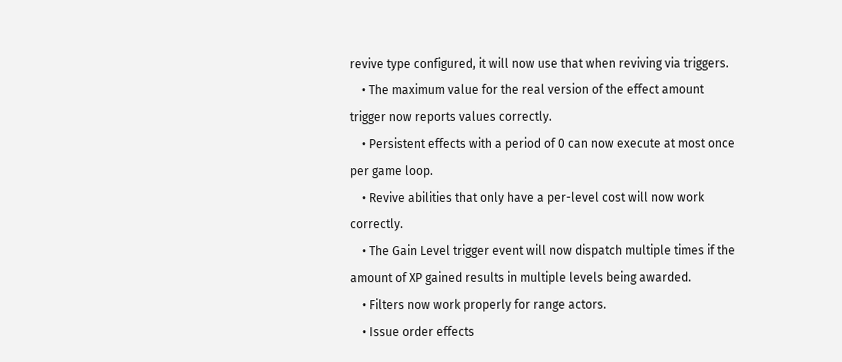revive type configured, it will now use that when reviving via triggers.
    • The maximum value for the real version of the effect amount trigger now reports values correctly.
    • Persistent effects with a period of 0 can now execute at most once per game loop.
    • Revive abilities that only have a per-level cost will now work correctly.
    • The Gain Level trigger event will now dispatch multiple times if the amount of XP gained results in multiple levels being awarded.
    • Filters now work properly for range actors.
    • Issue order effects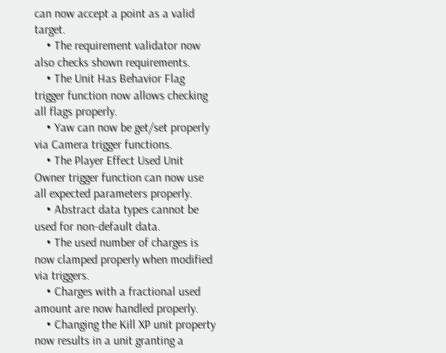can now accept a point as a valid target.
    • The requirement validator now also checks shown requirements.
    • The Unit Has Behavior Flag trigger function now allows checking all flags properly.
    • Yaw can now be get/set properly via Camera trigger functions.
    • The Player Effect Used Unit Owner trigger function can now use all expected parameters properly.
    • Abstract data types cannot be used for non-default data.
    • The used number of charges is now clamped properly when modified via triggers.
    • Charges with a fractional used amount are now handled properly.
    • Changing the Kill XP unit property now results in a unit granting a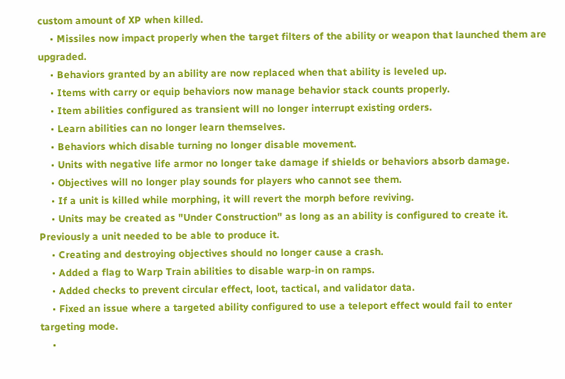custom amount of XP when killed.
    • Missiles now impact properly when the target filters of the ability or weapon that launched them are upgraded.
    • Behaviors granted by an ability are now replaced when that ability is leveled up.
    • Items with carry or equip behaviors now manage behavior stack counts properly.
    • Item abilities configured as transient will no longer interrupt existing orders.
    • Learn abilities can no longer learn themselves.
    • Behaviors which disable turning no longer disable movement.
    • Units with negative life armor no longer take damage if shields or behaviors absorb damage.
    • Objectives will no longer play sounds for players who cannot see them.
    • If a unit is killed while morphing, it will revert the morph before reviving.
    • Units may be created as "Under Construction" as long as an ability is configured to create it. Previously a unit needed to be able to produce it.
    • Creating and destroying objectives should no longer cause a crash.
    • Added a flag to Warp Train abilities to disable warp-in on ramps.
    • Added checks to prevent circular effect, loot, tactical, and validator data.
    • Fixed an issue where a targeted ability configured to use a teleport effect would fail to enter targeting mode.
    •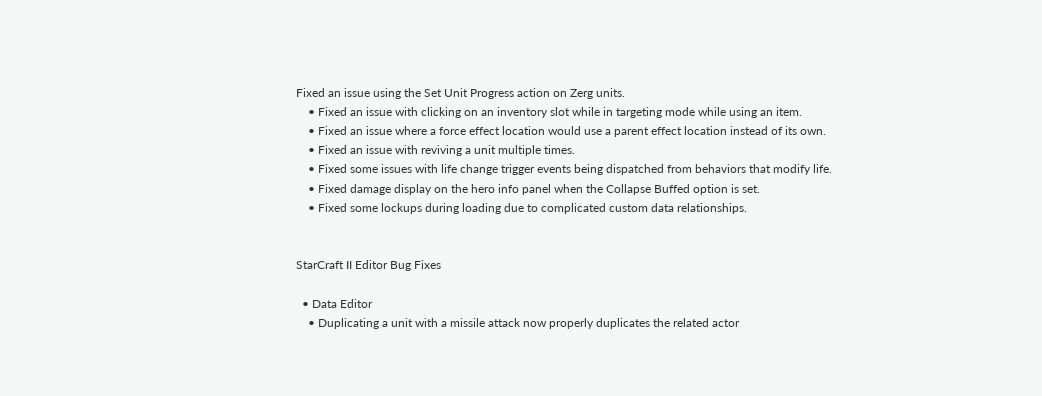Fixed an issue using the Set Unit Progress action on Zerg units.
    • Fixed an issue with clicking on an inventory slot while in targeting mode while using an item.
    • Fixed an issue where a force effect location would use a parent effect location instead of its own.
    • Fixed an issue with reviving a unit multiple times.
    • Fixed some issues with life change trigger events being dispatched from behaviors that modify life.
    • Fixed damage display on the hero info panel when the Collapse Buffed option is set.
    • Fixed some lockups during loading due to complicated custom data relationships.


StarCraft II Editor Bug Fixes

  • Data Editor
    • Duplicating a unit with a missile attack now properly duplicates the related actor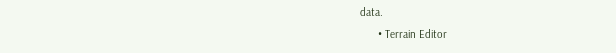data.
      • Terrain Editor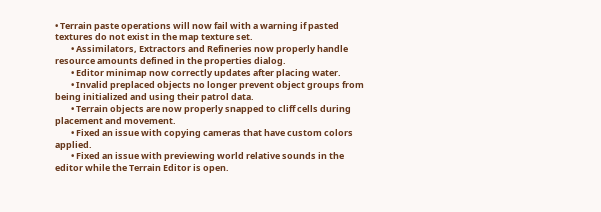• Terrain paste operations will now fail with a warning if pasted textures do not exist in the map texture set.
        • Assimilators, Extractors and Refineries now properly handle resource amounts defined in the properties dialog.
        • Editor minimap now correctly updates after placing water.
        • Invalid preplaced objects no longer prevent object groups from being initialized and using their patrol data.
        • Terrain objects are now properly snapped to cliff cells during placement and movement.
        • Fixed an issue with copying cameras that have custom colors applied.
        • Fixed an issue with previewing world relative sounds in the editor while the Terrain Editor is open.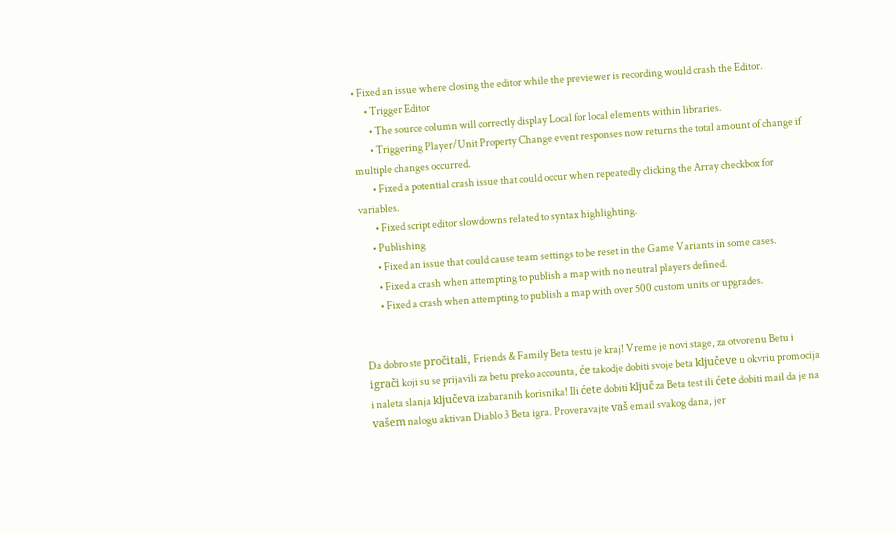• Fixed an issue where closing the editor while the previewer is recording would crash the Editor.
      • Trigger Editor
        • The source column will correctly display Local for local elements within libraries.
        • Triggering Player/Unit Property Change event responses now returns the total amount of change if multiple changes occurred.
        • Fixed a potential crash issue that could occur when repeatedly clicking the Array checkbox for variables.
        • Fixed script editor slowdowns related to syntax highlighting.
      • Publishing
        • Fixed an issue that could cause team settings to be reset in the Game Variants in some cases.
        • Fixed a crash when attempting to publish a map with no neutral players defined.
        • Fixed a crash when attempting to publish a map with over 500 custom units or upgrades.


Da dobro ste pročitali, Friends & Family Beta testu je kraj! Vreme je novi stage, za otvorenu Betu i igrači koji su se prijavili za betu preko accounta, će takodje dobiti svoje beta ključeve u okvriu promocija i naleta slanja ključeva izabaranih korisnika! Ili ćete dobiti ključ za Beta test ili ćete dobiti mail da je na vašem nalogu aktivan Diablo 3 Beta igra. Proveravajte vaš email svakog dana, jer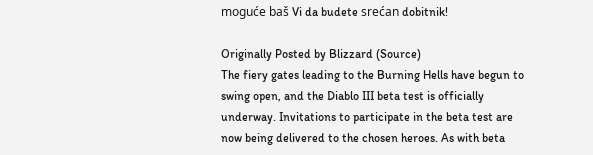moguće baš Vi da budete srećan dobitnik!

Originally Posted by Blizzard (Source)
The fiery gates leading to the Burning Hells have begun to swing open, and the Diablo III beta test is officially underway. Invitations to participate in the beta test are now being delivered to the chosen heroes. As with beta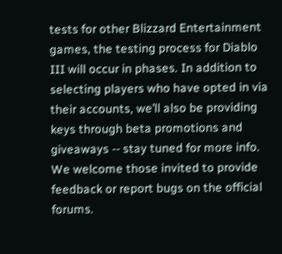tests for other Blizzard Entertainment games, the testing process for Diablo III will occur in phases. In addition to selecting players who have opted in via their accounts, we’ll also be providing keys through beta promotions and giveaways -- stay tuned for more info. We welcome those invited to provide feedback or report bugs on the official forums.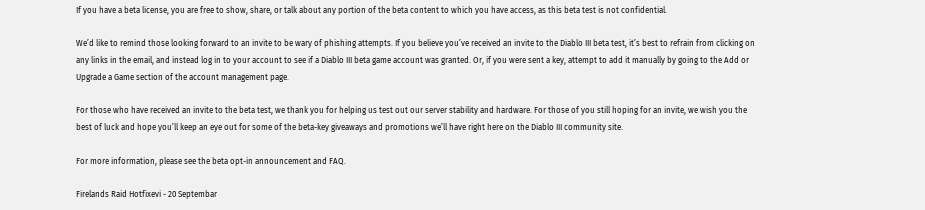If you have a beta license, you are free to show, share, or talk about any portion of the beta content to which you have access, as this beta test is not confidential.

We’d like to remind those looking forward to an invite to be wary of phishing attempts. If you believe you’ve received an invite to the Diablo III beta test, it’s best to refrain from clicking on any links in the email, and instead log in to your account to see if a Diablo III beta game account was granted. Or, if you were sent a key, attempt to add it manually by going to the Add or Upgrade a Game section of the account management page.

For those who have received an invite to the beta test, we thank you for helping us test out our server stability and hardware. For those of you still hoping for an invite, we wish you the best of luck and hope you’ll keep an eye out for some of the beta-key giveaways and promotions we’ll have right here on the Diablo III community site.

For more information, please see the beta opt-in announcement and FAQ.

Firelands Raid Hotfixevi - 20 Septembar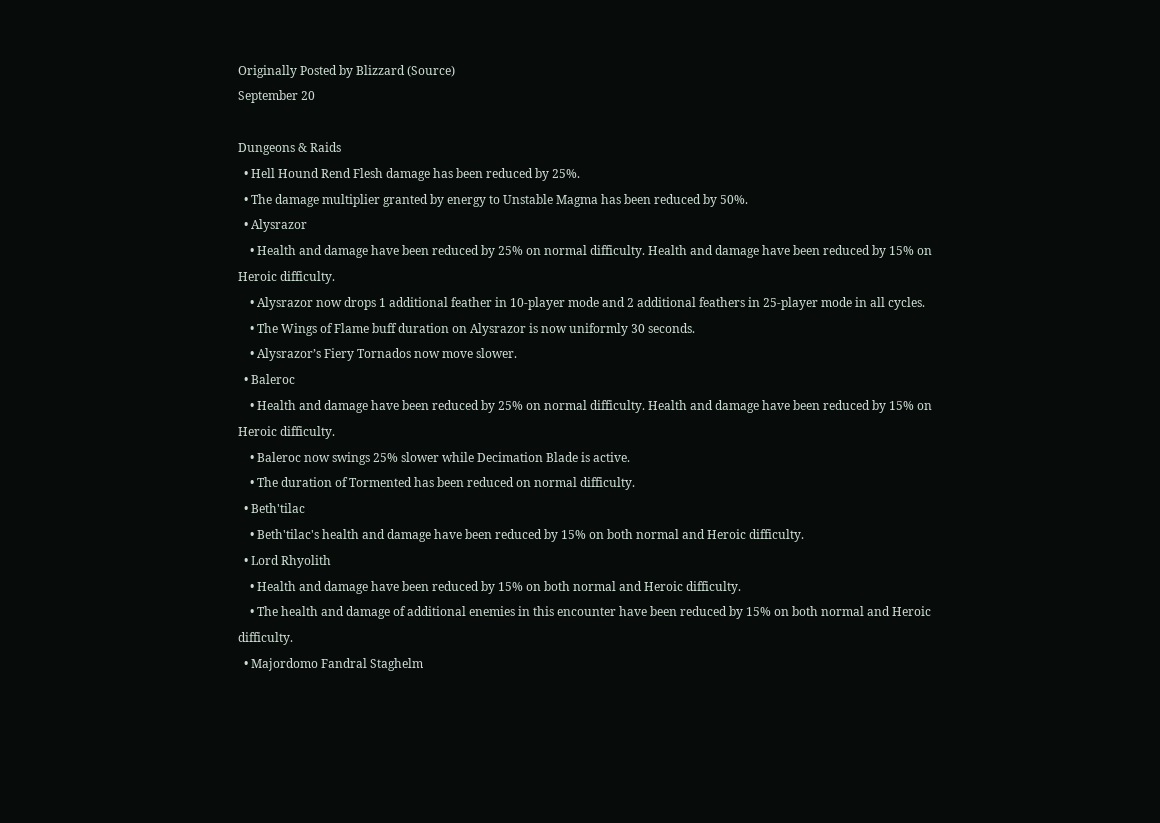Originally Posted by Blizzard (Source)
September 20

Dungeons & Raids
  • Hell Hound Rend Flesh damage has been reduced by 25%.
  • The damage multiplier granted by energy to Unstable Magma has been reduced by 50%.
  • Alysrazor
    • Health and damage have been reduced by 25% on normal difficulty. Health and damage have been reduced by 15% on Heroic difficulty.
    • Alysrazor now drops 1 additional feather in 10-player mode and 2 additional feathers in 25-player mode in all cycles.
    • The Wings of Flame buff duration on Alysrazor is now uniformly 30 seconds.
    • Alysrazor’s Fiery Tornados now move slower.
  • Baleroc
    • Health and damage have been reduced by 25% on normal difficulty. Health and damage have been reduced by 15% on Heroic difficulty.
    • Baleroc now swings 25% slower while Decimation Blade is active.
    • The duration of Tormented has been reduced on normal difficulty.
  • Beth'tilac
    • Beth'tilac's health and damage have been reduced by 15% on both normal and Heroic difficulty.
  • Lord Rhyolith
    • Health and damage have been reduced by 15% on both normal and Heroic difficulty.
    • The health and damage of additional enemies in this encounter have been reduced by 15% on both normal and Heroic difficulty.
  • Majordomo Fandral Staghelm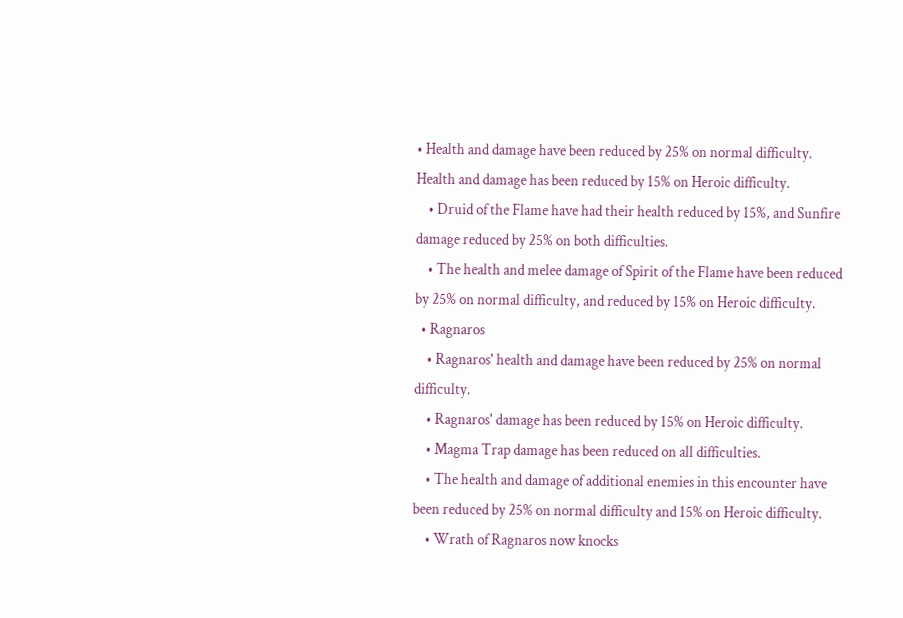• Health and damage have been reduced by 25% on normal difficulty. Health and damage has been reduced by 15% on Heroic difficulty.
    • Druid of the Flame have had their health reduced by 15%, and Sunfire damage reduced by 25% on both difficulties.
    • The health and melee damage of Spirit of the Flame have been reduced by 25% on normal difficulty, and reduced by 15% on Heroic difficulty.
  • Ragnaros
    • Ragnaros' health and damage have been reduced by 25% on normal difficulty.
    • Ragnaros' damage has been reduced by 15% on Heroic difficulty.
    • Magma Trap damage has been reduced on all difficulties.
    • The health and damage of additional enemies in this encounter have been reduced by 25% on normal difficulty and 15% on Heroic difficulty.
    • Wrath of Ragnaros now knocks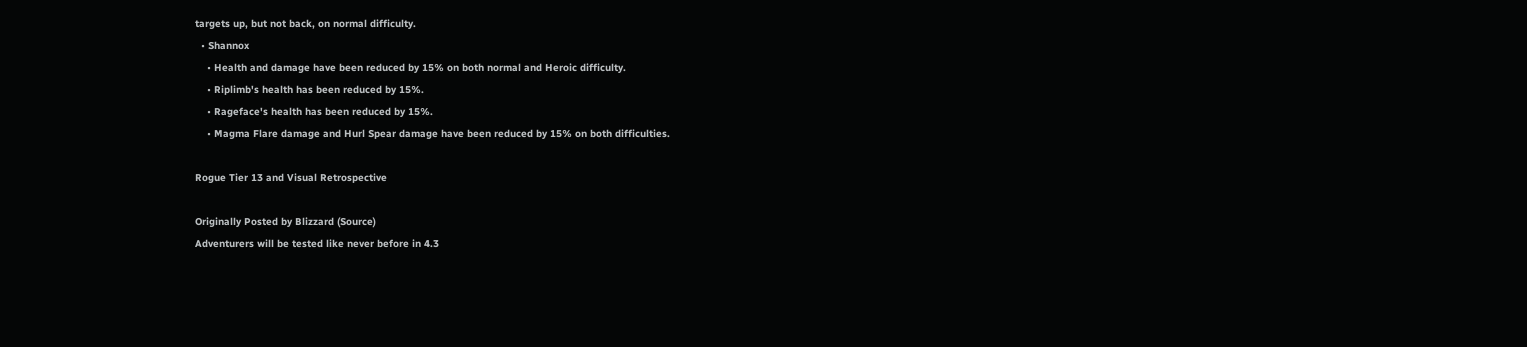targets up, but not back, on normal difficulty.
  • Shannox
    • Health and damage have been reduced by 15% on both normal and Heroic difficulty.
    • Riplimb's health has been reduced by 15%.
    • Rageface's health has been reduced by 15%.
    • Magma Flare damage and Hurl Spear damage have been reduced by 15% on both difficulties.

Rogue Tier 13 and Visual Retrospective

Originally Posted by Blizzard (Source)
Adventurers will be tested like never before in 4.3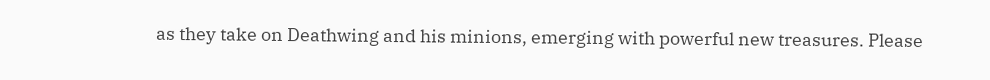as they take on Deathwing and his minions, emerging with powerful new treasures. Please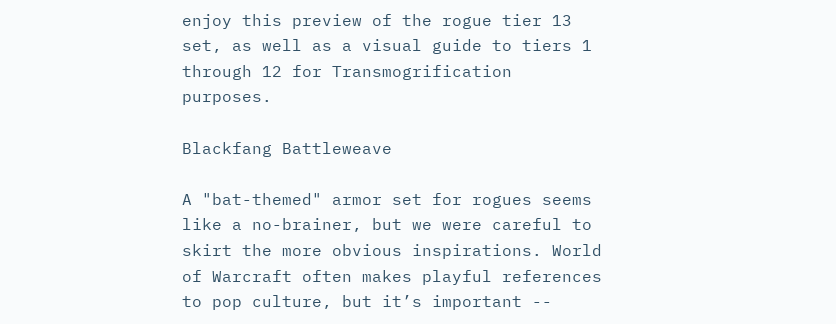enjoy this preview of the rogue tier 13 set, as well as a visual guide to tiers 1 through 12 for Transmogrification purposes.

Blackfang Battleweave

A "bat-themed" armor set for rogues seems like a no-brainer, but we were careful to skirt the more obvious inspirations. World of Warcraft often makes playful references to pop culture, but it’s important --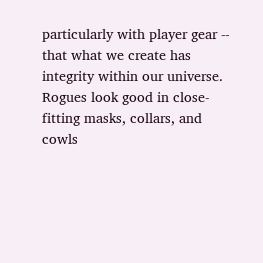particularly with player gear -- that what we create has integrity within our universe. Rogues look good in close-fitting masks, collars, and cowls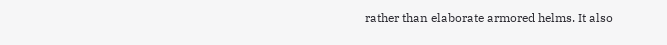rather than elaborate armored helms. It also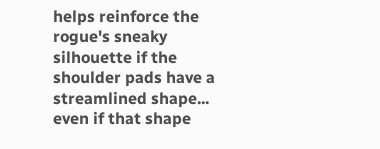helps reinforce the rogue's sneaky silhouette if the shoulder pads have a streamlined shape... even if that shape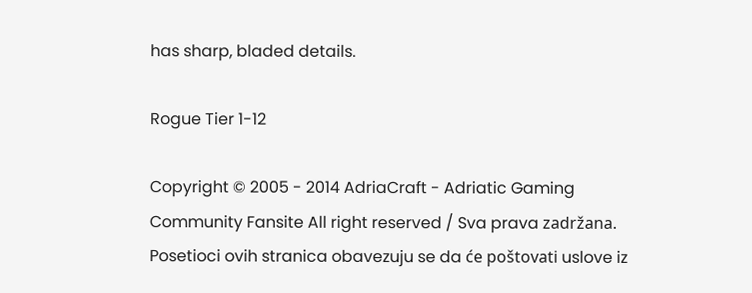has sharp, bladed details.

Rogue Tier 1-12

Copyright © 2005 - 2014 AdriaCraft - Adriatic Gaming Community Fansite All right reserved / Sva prava zadržana.
Posetioci ovih stranica obavezuju se da će poštovati uslove iz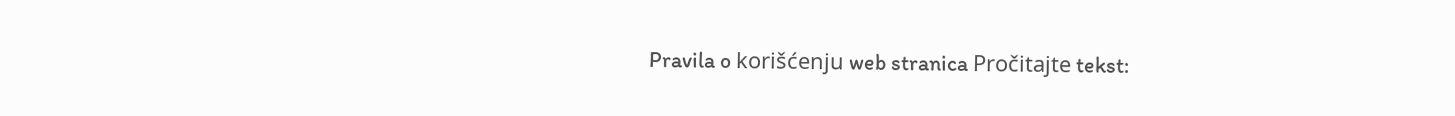Pravila o korišćenju web stranica Pročitajte tekst: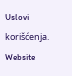Uslovi korišćenja.
Website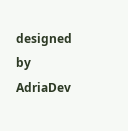designed by AdriaDev